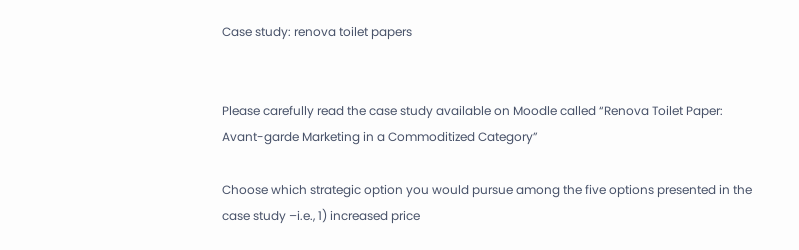Case study: renova toilet papers


Please carefully read the case study available on Moodle called “Renova Toilet Paper: Avant-garde Marketing in a Commoditized Category”

Choose which strategic option you would pursue among the five options presented in the case study –i.e., 1) increased price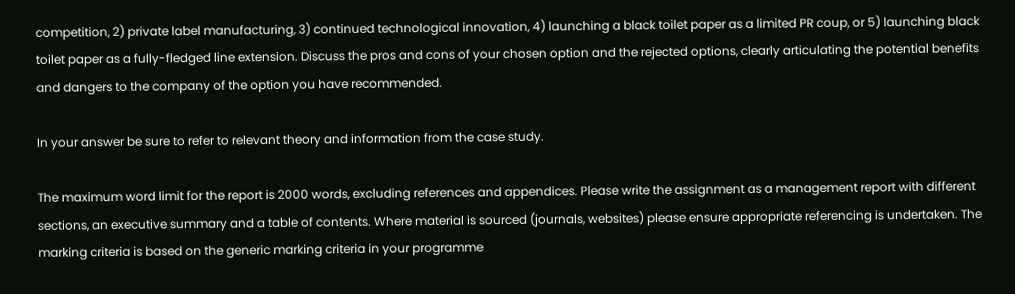competition, 2) private label manufacturing, 3) continued technological innovation, 4) launching a black toilet paper as a limited PR coup, or 5) launching black toilet paper as a fully-fledged line extension. Discuss the pros and cons of your chosen option and the rejected options, clearly articulating the potential benefits and dangers to the company of the option you have recommended.

In your answer be sure to refer to relevant theory and information from the case study.

The maximum word limit for the report is 2000 words, excluding references and appendices. Please write the assignment as a management report with different sections, an executive summary and a table of contents. Where material is sourced (journals, websites) please ensure appropriate referencing is undertaken. The marking criteria is based on the generic marking criteria in your programme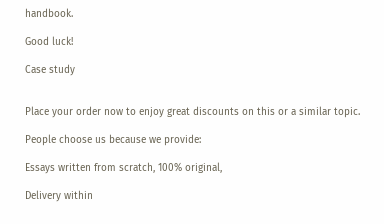handbook.

Good luck!

Case study


Place your order now to enjoy great discounts on this or a similar topic.

People choose us because we provide:

Essays written from scratch, 100% original,

Delivery within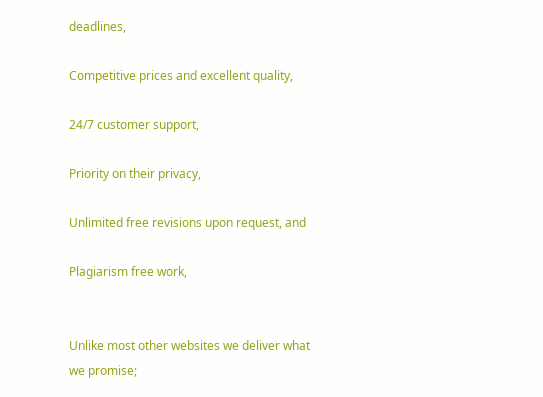deadlines,

Competitive prices and excellent quality,

24/7 customer support,

Priority on their privacy,

Unlimited free revisions upon request, and

Plagiarism free work,


Unlike most other websites we deliver what we promise;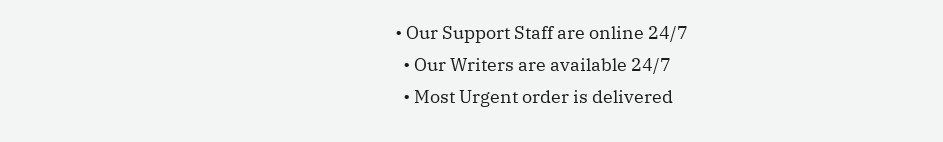• Our Support Staff are online 24/7
  • Our Writers are available 24/7
  • Most Urgent order is delivered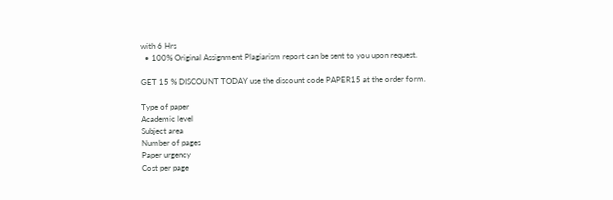with 6 Hrs
  • 100% Original Assignment Plagiarism report can be sent to you upon request.

GET 15 % DISCOUNT TODAY use the discount code PAPER15 at the order form.

Type of paper
Academic level
Subject area
Number of pages
Paper urgency
Cost per page